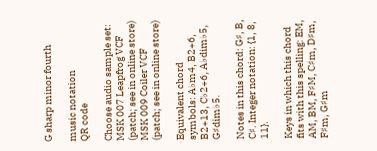G sharp minor fourth

music notation
QR code

Choose audio sample set:
MSK 007 Leapfrog VCF (patch; see in online store)
MSK 009 Coiler VCF (patch; see in online store)

Equivalent chord symbols: A♭m4, B2+6, B2+13, C♭2+6, A♭dim♭5, G♯dim♭5.

Notes in this chord: G♯, B, C♯. Integer notation: {1, 8, 11}.

Keys in which this chord fits with this spelling: EM, AM, BM, F♯M, C♯m, D♯m, F♯m, G♯m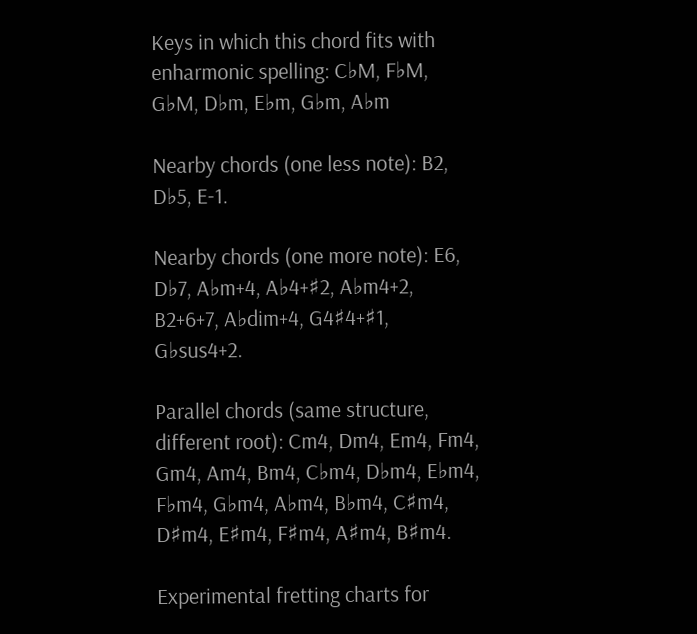Keys in which this chord fits with enharmonic spelling: C♭M, F♭M, G♭M, D♭m, E♭m, G♭m, A♭m

Nearby chords (one less note): B2, D♭5, E-1.

Nearby chords (one more note): E6, D♭7, A♭m+4, A♭4+♯2, A♭m4+2, B2+6+7, A♭dim+4, G4♯4+♯1, G♭sus4+2.

Parallel chords (same structure, different root): Cm4, Dm4, Em4, Fm4, Gm4, Am4, Bm4, C♭m4, D♭m4, E♭m4, F♭m4, G♭m4, A♭m4, B♭m4, C♯m4, D♯m4, E♯m4, F♯m4, A♯m4, B♯m4.

Experimental fretting charts for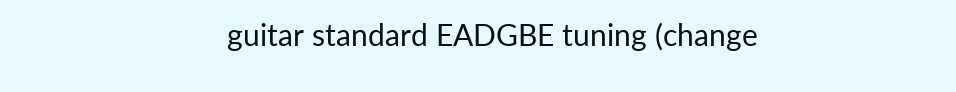guitar standard EADGBE tuning (change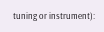tuning or instrument):